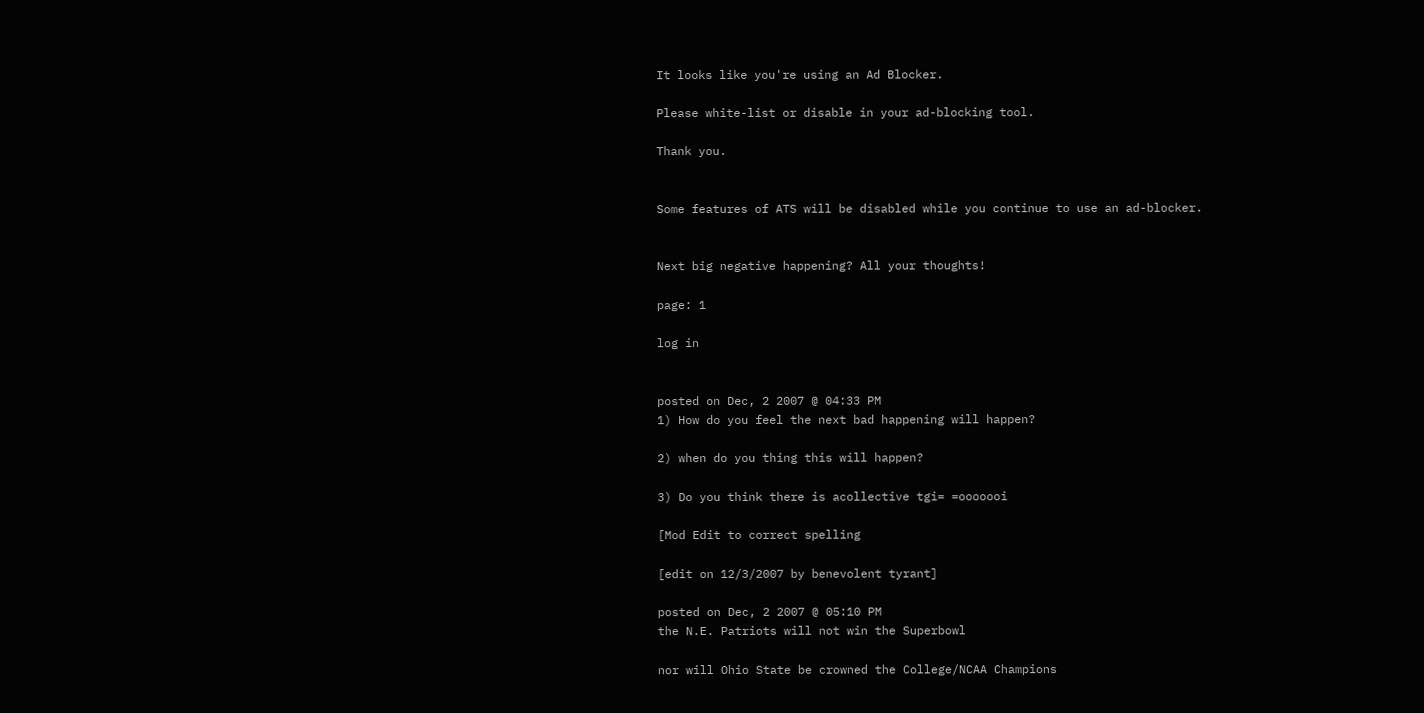It looks like you're using an Ad Blocker.

Please white-list or disable in your ad-blocking tool.

Thank you.


Some features of ATS will be disabled while you continue to use an ad-blocker.


Next big negative happening? All your thoughts!

page: 1

log in


posted on Dec, 2 2007 @ 04:33 PM
1) How do you feel the next bad happening will happen?

2) when do you thing this will happen?

3) Do you think there is acollective tgi= =ooooooi

[Mod Edit to correct spelling

[edit on 12/3/2007 by benevolent tyrant]

posted on Dec, 2 2007 @ 05:10 PM
the N.E. Patriots will not win the Superbowl

nor will Ohio State be crowned the College/NCAA Champions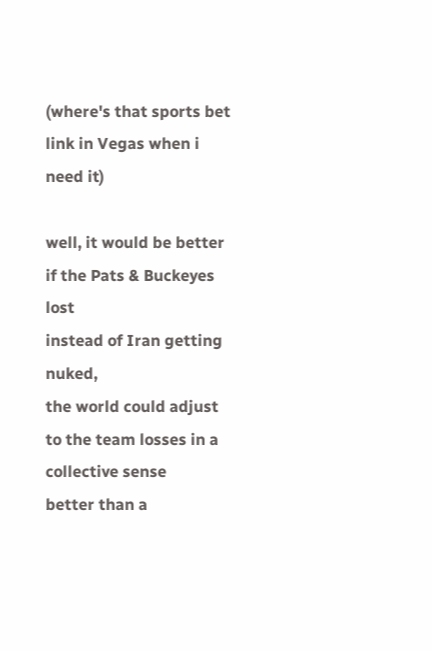(where's that sports bet link in Vegas when i need it)

well, it would be better if the Pats & Buckeyes lost
instead of Iran getting nuked,
the world could adjust to the team losses in a collective sense
better than a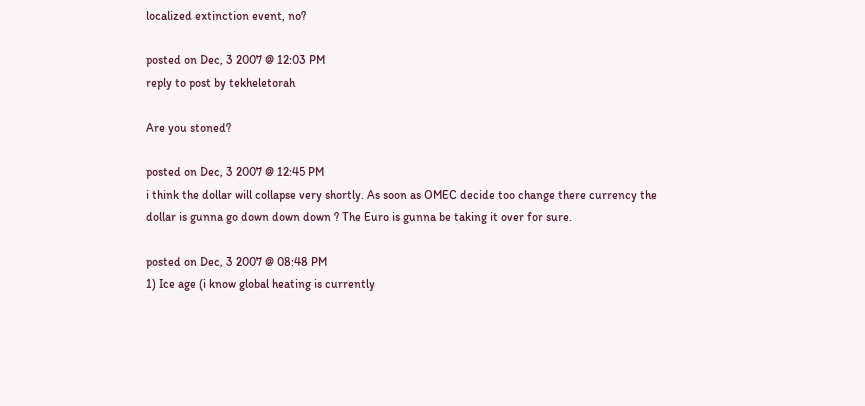localized extinction event, no?

posted on Dec, 3 2007 @ 12:03 PM
reply to post by tekheletorah

Are you stoned?

posted on Dec, 3 2007 @ 12:45 PM
i think the dollar will collapse very shortly. As soon as OMEC decide too change there currency the dollar is gunna go down down down ? The Euro is gunna be taking it over for sure.

posted on Dec, 3 2007 @ 08:48 PM
1) Ice age (i know global heating is currently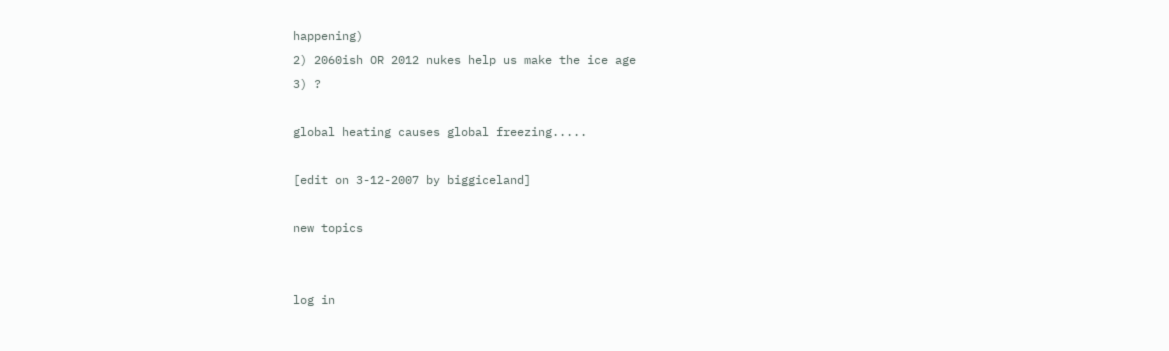happening)
2) 2060ish OR 2012 nukes help us make the ice age
3) ?

global heating causes global freezing.....

[edit on 3-12-2007 by biggiceland]

new topics


log in